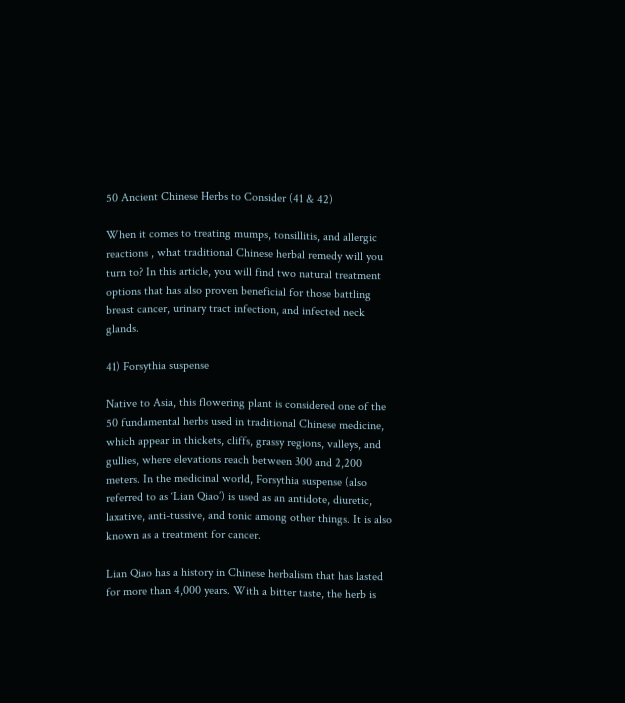50 Ancient Chinese Herbs to Consider (41 & 42)

When it comes to treating mumps, tonsillitis, and allergic reactions , what traditional Chinese herbal remedy will you turn to? In this article, you will find two natural treatment options that has also proven beneficial for those battling breast cancer, urinary tract infection, and infected neck glands.

41) Forsythia suspense

Native to Asia, this flowering plant is considered one of the 50 fundamental herbs used in traditional Chinese medicine, which appear in thickets, cliffs, grassy regions, valleys, and gullies, where elevations reach between 300 and 2,200 meters. In the medicinal world, Forsythia suspense (also referred to as ‘Lian Qiao’) is used as an antidote, diuretic, laxative, anti-tussive, and tonic among other things. It is also known as a treatment for cancer.

Lian Qiao has a history in Chinese herbalism that has lasted for more than 4,000 years. With a bitter taste, the herb is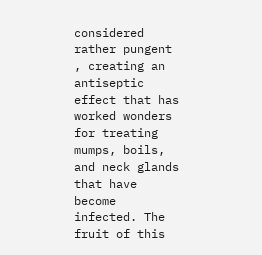considered rather pungent , creating an antiseptic effect that has worked wonders for treating mumps, boils, and neck glands that have become infected. The fruit of this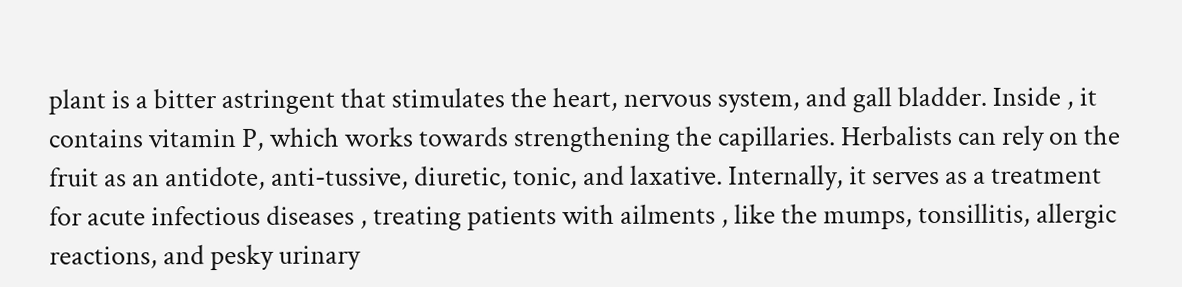plant is a bitter astringent that stimulates the heart, nervous system, and gall bladder. Inside , it contains vitamin P, which works towards strengthening the capillaries. Herbalists can rely on the fruit as an antidote, anti-tussive, diuretic, tonic, and laxative. Internally, it serves as a treatment for acute infectious diseases , treating patients with ailments , like the mumps, tonsillitis, allergic reactions, and pesky urinary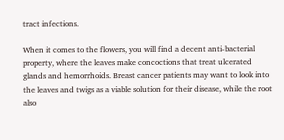tract infections.

When it comes to the flowers, you will find a decent anti-bacterial property, where the leaves make concoctions that treat ulcerated glands and hemorrhoids. Breast cancer patients may want to look into the leaves and twigs as a viable solution for their disease, while the root also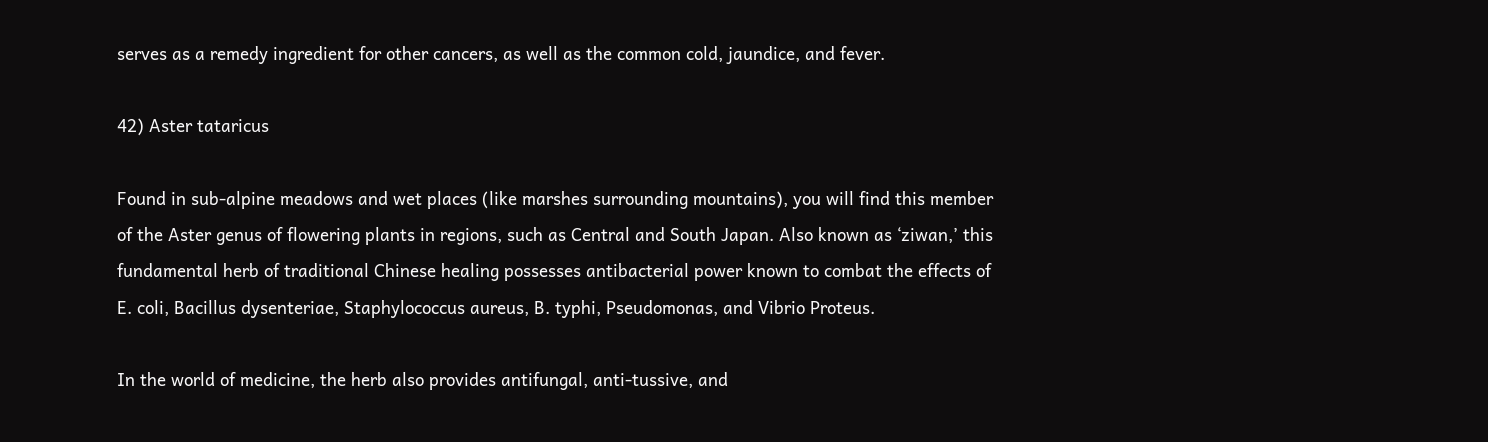serves as a remedy ingredient for other cancers, as well as the common cold, jaundice, and fever.

42) Aster tataricus

Found in sub-alpine meadows and wet places (like marshes surrounding mountains), you will find this member of the Aster genus of flowering plants in regions, such as Central and South Japan. Also known as ‘ziwan,’ this fundamental herb of traditional Chinese healing possesses antibacterial power known to combat the effects of E. coli, Bacillus dysenteriae, Staphylococcus aureus, B. typhi, Pseudomonas, and Vibrio Proteus.

In the world of medicine, the herb also provides antifungal, anti-tussive, and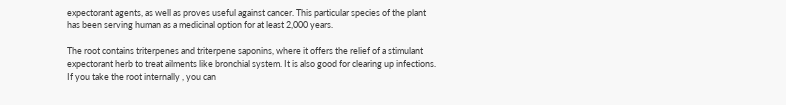expectorant agents, as well as proves useful against cancer. This particular species of the plant has been serving human as a medicinal option for at least 2,000 years.

The root contains triterpenes and triterpene saponins, where it offers the relief of a stimulant expectorant herb to treat ailments like bronchial system. It is also good for clearing up infections. If you take the root internally , you can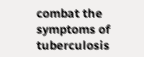combat the symptoms of tuberculosis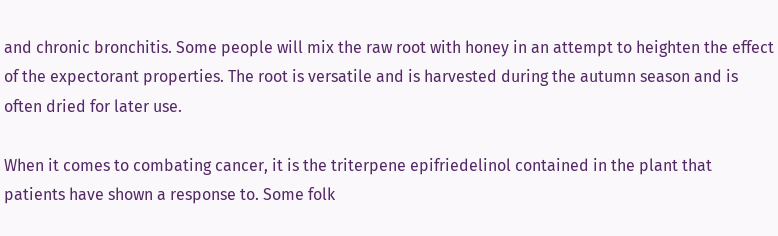and chronic bronchitis. Some people will mix the raw root with honey in an attempt to heighten the effect of the expectorant properties. The root is versatile and is harvested during the autumn season and is often dried for later use.

When it comes to combating cancer, it is the triterpene epifriedelinol contained in the plant that patients have shown a response to. Some folk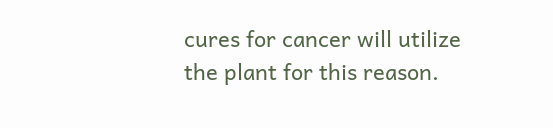cures for cancer will utilize the plant for this reason.